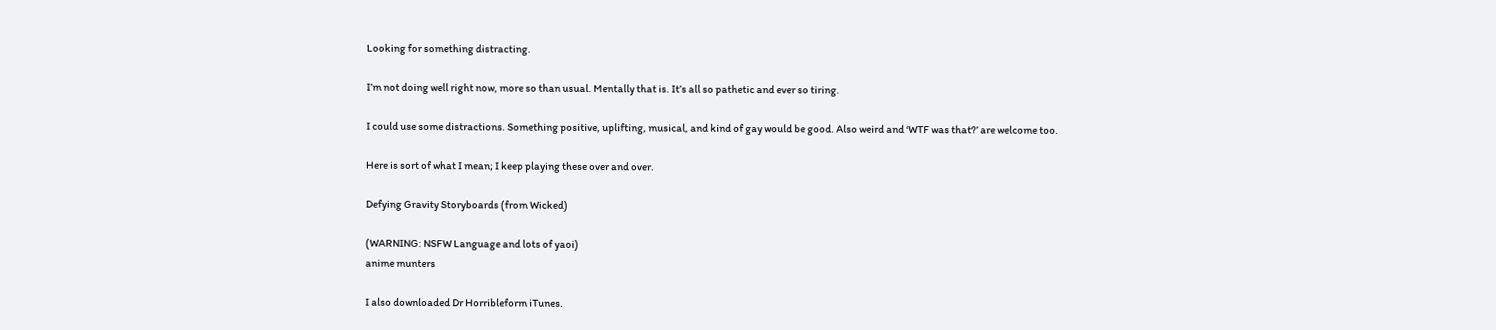Looking for something distracting.

I’m not doing well right now, more so than usual. Mentally that is. It’s all so pathetic and ever so tiring.

I could use some distractions. Something positive, uplifting, musical, and kind of gay would be good. Also weird and ‘WTF was that?’ are welcome too.

Here is sort of what I mean; I keep playing these over and over.

Defying Gravity Storyboards (from Wicked)

(WARNING: NSFW Language and lots of yaoi)
anime munters

I also downloaded Dr Horribleform iTunes.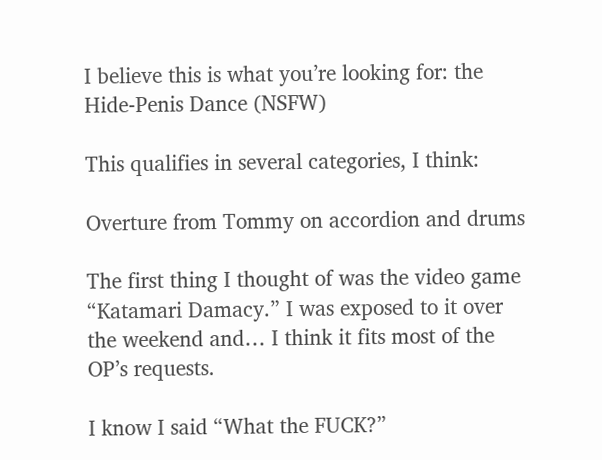I believe this is what you’re looking for: the Hide-Penis Dance (NSFW)

This qualifies in several categories, I think:

Overture from Tommy on accordion and drums

The first thing I thought of was the video game “Katamari Damacy.” I was exposed to it over the weekend and… I think it fits most of the OP’s requests.

I know I said “What the FUCK?”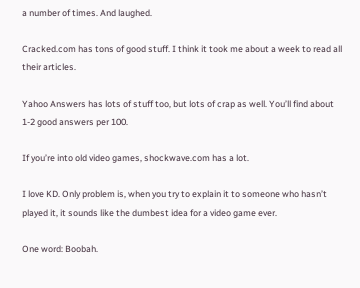a number of times. And laughed.

Cracked.com has tons of good stuff. I think it took me about a week to read all their articles.

Yahoo Answers has lots of stuff too, but lots of crap as well. You’ll find about 1-2 good answers per 100.

If you’re into old video games, shockwave.com has a lot.

I love KD. Only problem is, when you try to explain it to someone who hasn’t played it, it sounds like the dumbest idea for a video game ever.

One word: Boobah.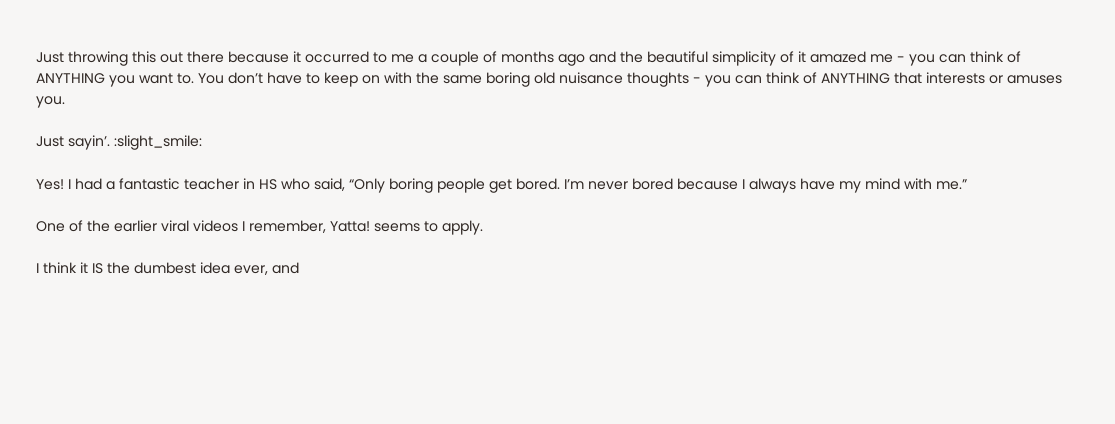Just throwing this out there because it occurred to me a couple of months ago and the beautiful simplicity of it amazed me - you can think of ANYTHING you want to. You don’t have to keep on with the same boring old nuisance thoughts - you can think of ANYTHING that interests or amuses you.

Just sayin’. :slight_smile:

Yes! I had a fantastic teacher in HS who said, “Only boring people get bored. I’m never bored because I always have my mind with me.”

One of the earlier viral videos I remember, Yatta! seems to apply.

I think it IS the dumbest idea ever, and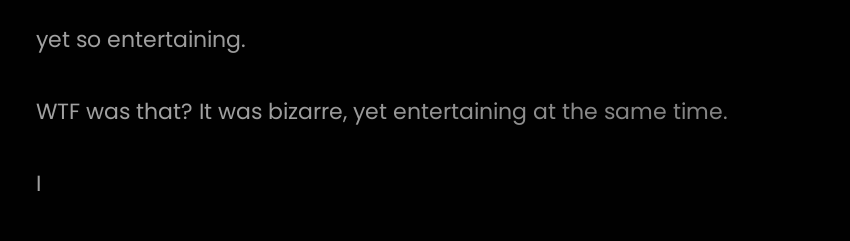yet so entertaining.

WTF was that? It was bizarre, yet entertaining at the same time.

I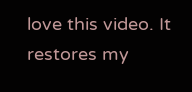love this video. It restores my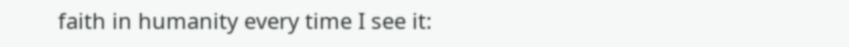faith in humanity every time I see it: